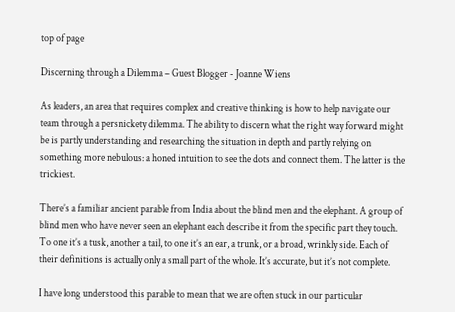top of page

Discerning through a Dilemma – Guest Blogger - Joanne Wiens

As leaders, an area that requires complex and creative thinking is how to help navigate our team through a persnickety dilemma. The ability to discern what the right way forward might be is partly understanding and researching the situation in depth and partly relying on something more nebulous: a honed intuition to see the dots and connect them. The latter is the trickiest.

There’s a familiar ancient parable from India about the blind men and the elephant. A group of blind men who have never seen an elephant each describe it from the specific part they touch. To one it’s a tusk, another a tail, to one it’s an ear, a trunk, or a broad, wrinkly side. Each of their definitions is actually only a small part of the whole. It’s accurate, but it’s not complete.

I have long understood this parable to mean that we are often stuck in our particular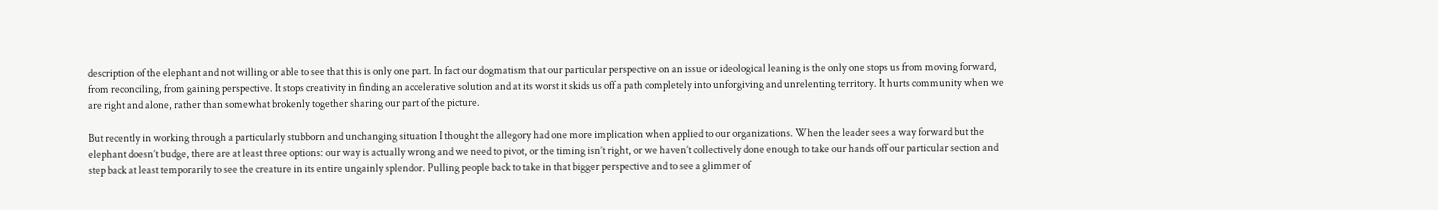description of the elephant and not willing or able to see that this is only one part. In fact our dogmatism that our particular perspective on an issue or ideological leaning is the only one stops us from moving forward, from reconciling, from gaining perspective. It stops creativity in finding an accelerative solution and at its worst it skids us off a path completely into unforgiving and unrelenting territory. It hurts community when we are right and alone, rather than somewhat brokenly together sharing our part of the picture.

But recently in working through a particularly stubborn and unchanging situation I thought the allegory had one more implication when applied to our organizations. When the leader sees a way forward but the elephant doesn’t budge, there are at least three options: our way is actually wrong and we need to pivot, or the timing isn’t right, or we haven’t collectively done enough to take our hands off our particular section and step back at least temporarily to see the creature in its entire ungainly splendor. Pulling people back to take in that bigger perspective and to see a glimmer of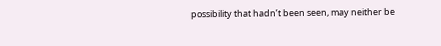possibility that hadn’t been seen, may neither be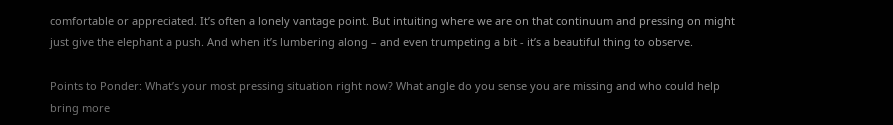comfortable or appreciated. It’s often a lonely vantage point. But intuiting where we are on that continuum and pressing on might just give the elephant a push. And when it’s lumbering along – and even trumpeting a bit - it’s a beautiful thing to observe.

Points to Ponder: What’s your most pressing situation right now? What angle do you sense you are missing and who could help bring more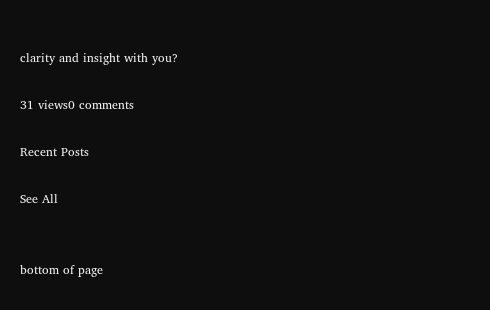clarity and insight with you?

31 views0 comments

Recent Posts

See All


bottom of page